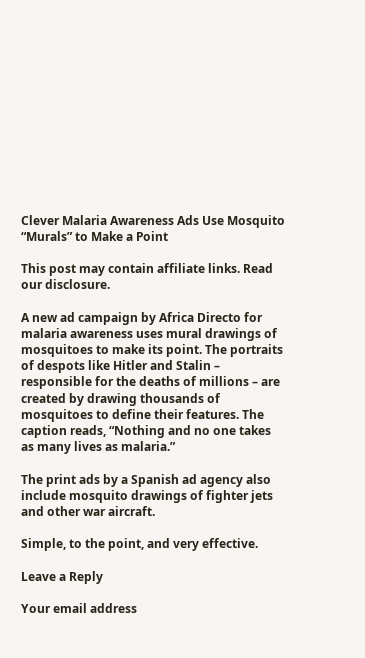Clever Malaria Awareness Ads Use Mosquito “Murals” to Make a Point

This post may contain affiliate links. Read our disclosure.

A new ad campaign by Africa Directo for malaria awareness uses mural drawings of mosquitoes to make its point. The portraits of despots like Hitler and Stalin – responsible for the deaths of millions – are created by drawing thousands of mosquitoes to define their features. The caption reads, “Nothing and no one takes as many lives as malaria.”

The print ads by a Spanish ad agency also include mosquito drawings of fighter jets and other war aircraft.

Simple, to the point, and very effective.

Leave a Reply

Your email address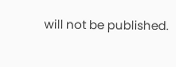will not be published.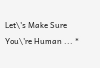Let\'s Make Sure You\'re Human ... *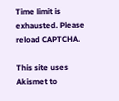Time limit is exhausted. Please reload CAPTCHA.

This site uses Akismet to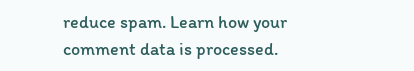reduce spam. Learn how your comment data is processed.